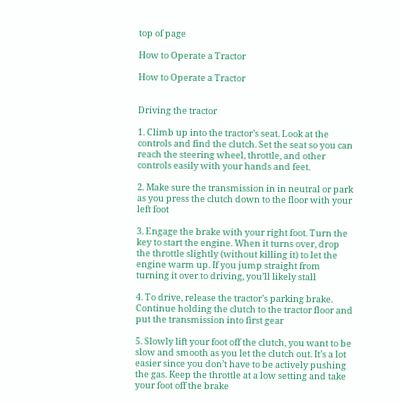top of page

How to Operate a Tractor

How to Operate a Tractor


Driving the tractor

1. Climb up into the tractor’s seat. Look at the controls and find the clutch. Set the seat so you can reach the steering wheel, throttle, and other controls easily with your hands and feet.

2. Make sure the transmission in in neutral or park as you press the clutch down to the floor with your left foot

3. Engage the brake with your right foot. Turn the key to start the engine. When it turns over, drop the throttle slightly (without killing it) to let the engine warm up. If you jump straight from turning it over to driving, you’ll likely stall

4. To drive, release the tractor’s parking brake. Continue holding the clutch to the tractor floor and put the transmission into first gear

5. Slowly lift your foot off the clutch, you want to be slow and smooth as you let the clutch out. It’s a lot easier since you don’t have to be actively pushing the gas. Keep the throttle at a low setting and take your foot off the brake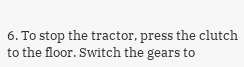6. To stop the tractor, press the clutch to the floor. Switch the gears to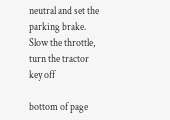neutral and set the parking brake. Slow the throttle, turn the tractor key off

bottom of page